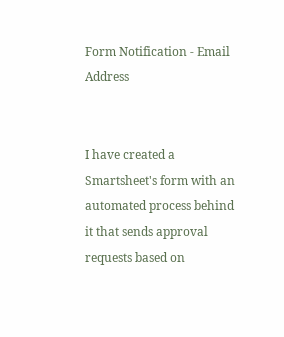Form Notification - Email Address


I have created a Smartsheet's form with an automated process behind it that sends approval requests based on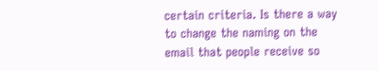certain criteria. Is there a way to change the naming on the email that people receive so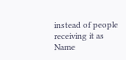instead of people receiving it as Name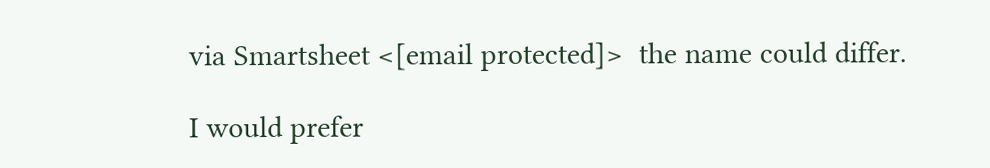via Smartsheet <[email protected]>  the name could differ.

I would prefer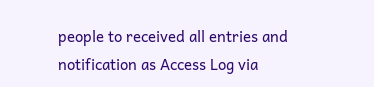people to received all entries and notification as Access Log via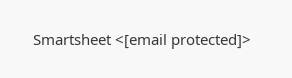Smartsheet <[email protected]>